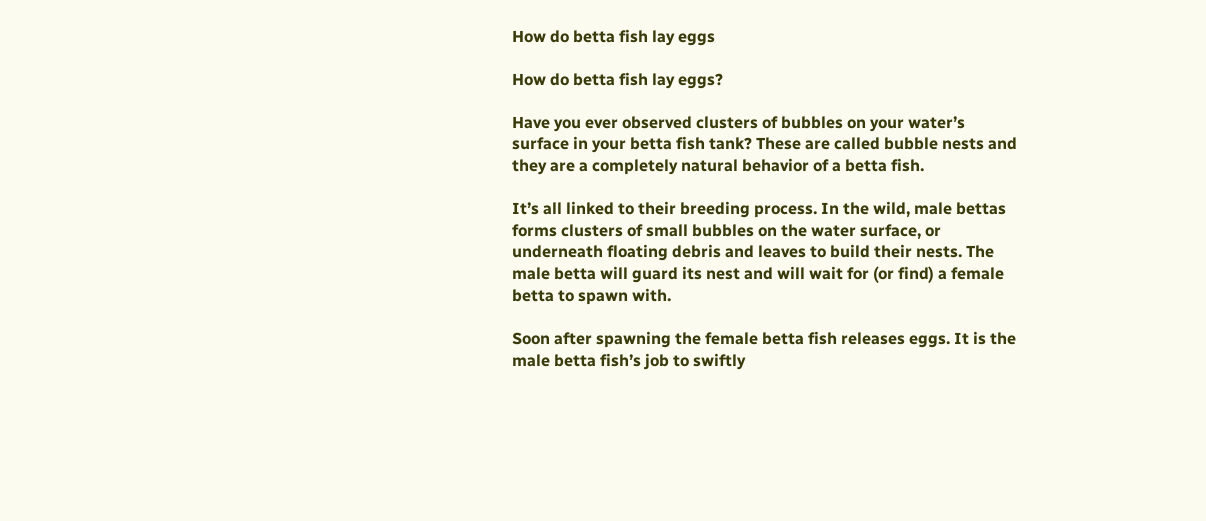How do betta fish lay eggs

How do betta fish lay eggs?

Have you ever observed clusters of bubbles on your water’s surface in your betta fish tank? These are called bubble nests and they are a completely natural behavior of a betta fish.

It’s all linked to their breeding process. In the wild, male bettas forms clusters of small bubbles on the water surface, or underneath floating debris and leaves to build their nests. The male betta will guard its nest and will wait for (or find) a female betta to spawn with.

Soon after spawning the female betta fish releases eggs. It is the male betta fish’s job to swiftly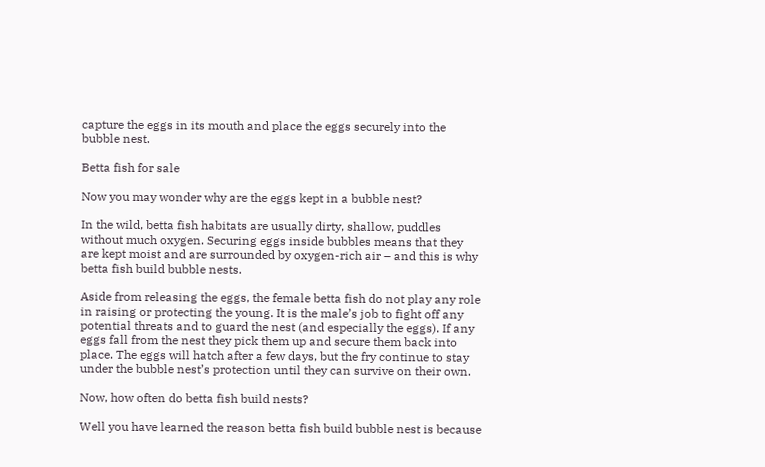capture the eggs in its mouth and place the eggs securely into the bubble nest.

Betta fish for sale

Now you may wonder why are the eggs kept in a bubble nest?

In the wild, betta fish habitats are usually dirty, shallow, puddles without much oxygen. Securing eggs inside bubbles means that they are kept moist and are surrounded by oxygen-rich air – and this is why betta fish build bubble nests.

Aside from releasing the eggs, the female betta fish do not play any role in raising or protecting the young. It is the male’s job to fight off any potential threats and to guard the nest (and especially the eggs). If any eggs fall from the nest they pick them up and secure them back into place. The eggs will hatch after a few days, but the fry continue to stay under the bubble nest’s protection until they can survive on their own.

Now, how often do betta fish build nests?

Well you have learned the reason betta fish build bubble nest is because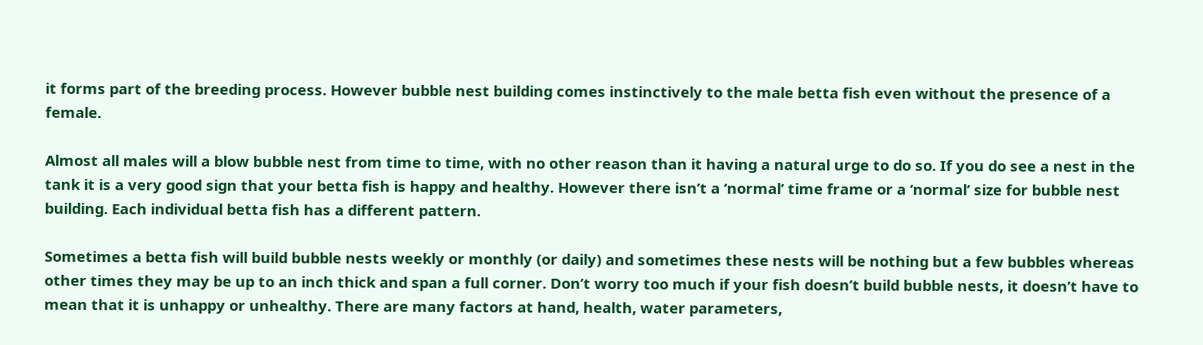it forms part of the breeding process. However bubble nest building comes instinctively to the male betta fish even without the presence of a female.

Almost all males will a blow bubble nest from time to time, with no other reason than it having a natural urge to do so. If you do see a nest in the tank it is a very good sign that your betta fish is happy and healthy. However there isn’t a ‘normal’ time frame or a ‘normal’ size for bubble nest building. Each individual betta fish has a different pattern.

Sometimes a betta fish will build bubble nests weekly or monthly (or daily) and sometimes these nests will be nothing but a few bubbles whereas other times they may be up to an inch thick and span a full corner. Don’t worry too much if your fish doesn’t build bubble nests, it doesn’t have to mean that it is unhappy or unhealthy. There are many factors at hand, health, water parameters,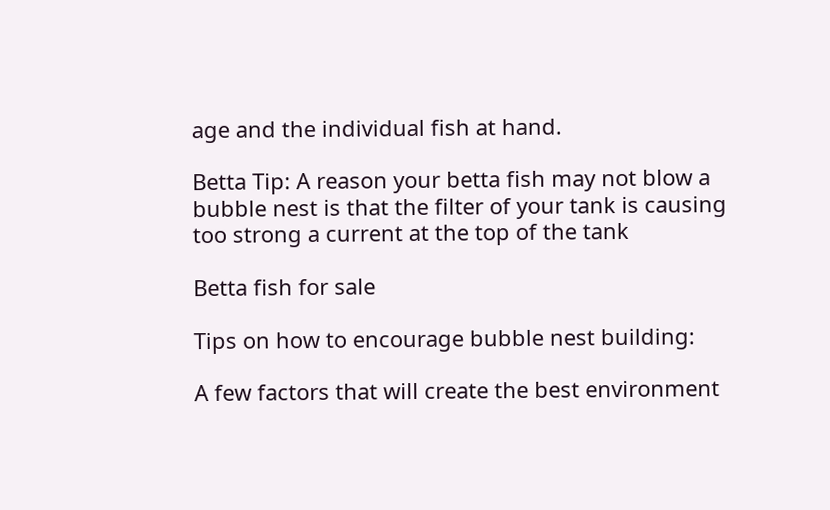age and the individual fish at hand.

Betta Tip: A reason your betta fish may not blow a bubble nest is that the filter of your tank is causing too strong a current at the top of the tank

Betta fish for sale

Tips on how to encourage bubble nest building:

A few factors that will create the best environment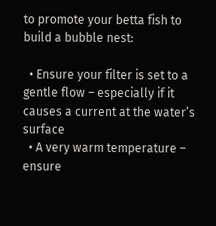to promote your betta fish to build a bubble nest:

  • Ensure your filter is set to a gentle flow – especially if it causes a current at the water’s surface
  • A very warm temperature – ensure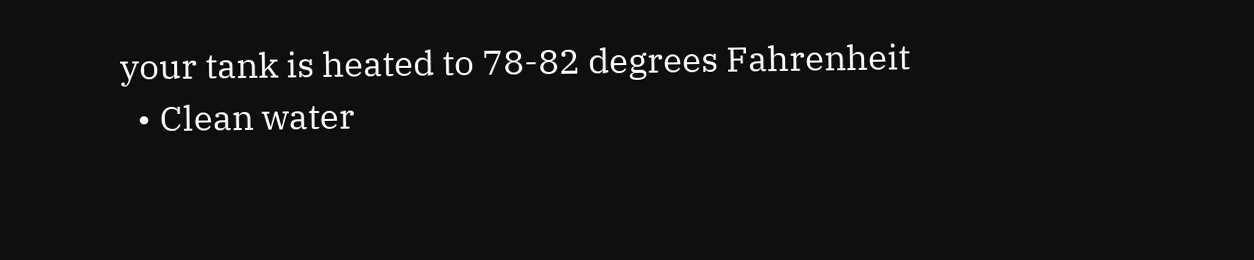your tank is heated to 78-82 degrees Fahrenheit
  • Clean water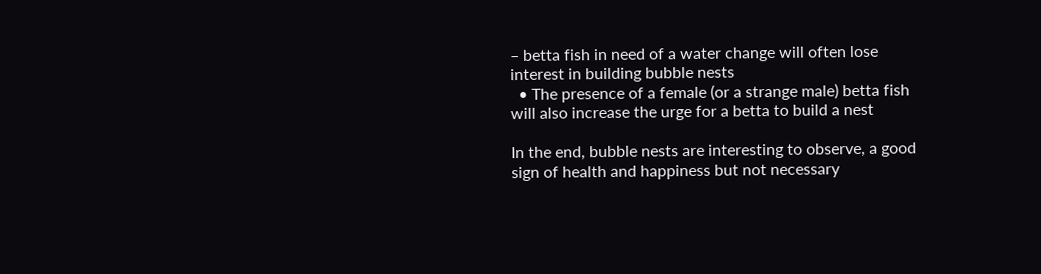– betta fish in need of a water change will often lose interest in building bubble nests
  • The presence of a female (or a strange male) betta fish will also increase the urge for a betta to build a nest

In the end, bubble nests are interesting to observe, a good sign of health and happiness but not necessary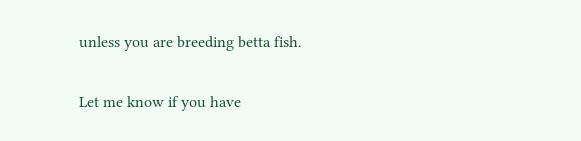unless you are breeding betta fish.

Let me know if you have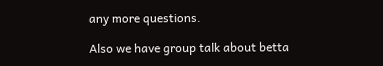any more questions.

Also we have group talk about betta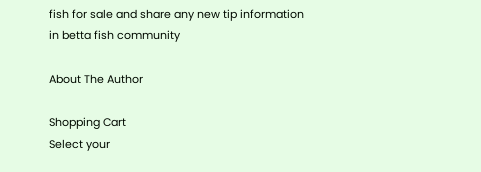fish for sale and share any new tip information in betta fish community

About The Author

Shopping Cart
Select your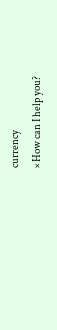currency
× How can I help you?